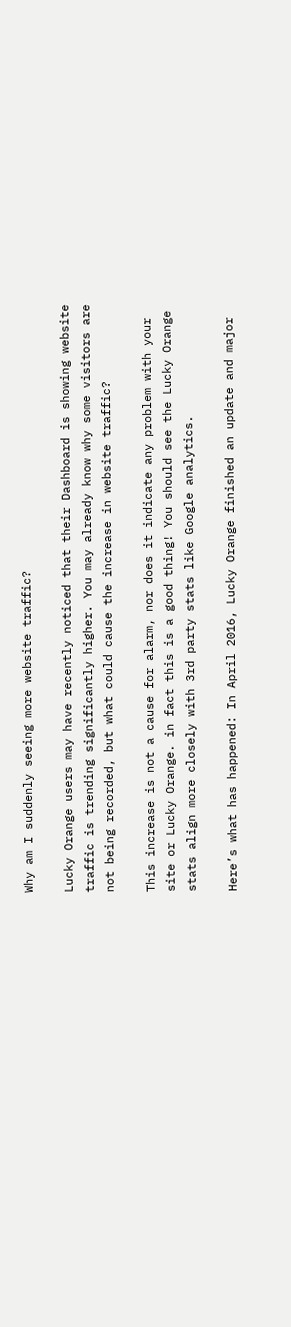Why am I suddenly seeing more website traffic?

Lucky Orange users may have recently noticed that their Dashboard is showing website traffic is trending significantly higher. You may already know why some visitors are not being recorded, but what could cause the increase in website traffic?

This increase is not a cause for alarm, nor does it indicate any problem with your site or Lucky Orange. in fact this is a good thing! You should see the Lucky Orange stats align more closely with 3rd party stats like Google analytics.

Here’s what has happened: In April 2016, Lucky Orange finished an update and major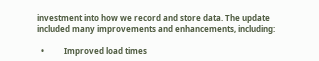investment into how we record and store data. The update included many improvements and enhancements, including:

  •          Improved load times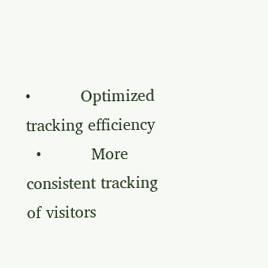•          Optimized tracking efficiency
  •          More consistent tracking of visitors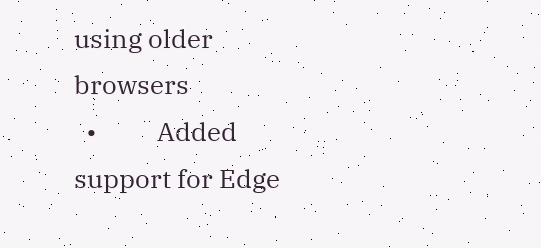using older browsers
  •          Added support for Edge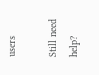users

Still need help?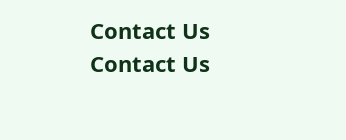Contact Us Contact Us